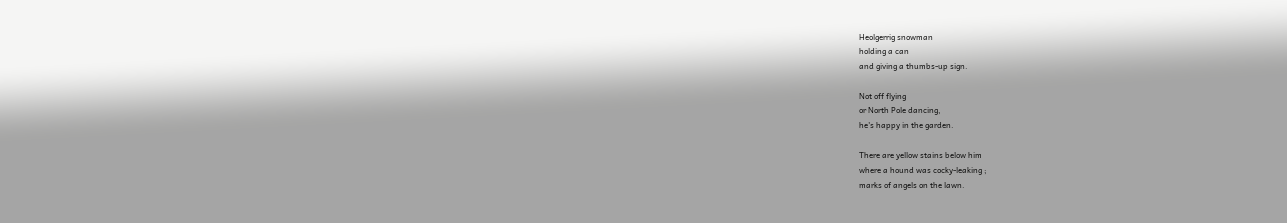Heolgerrig snowman
holding a can
and giving a thumbs-up sign.

Not off flying
or North Pole dancing,
he's happy in the garden.

There are yellow stains below him
where a hound was cocky-leaking ;
marks of angels on the lawn.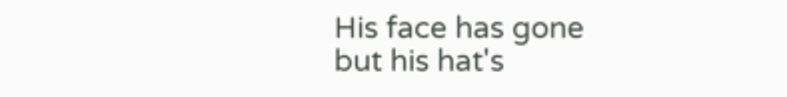His face has gone
but his hat's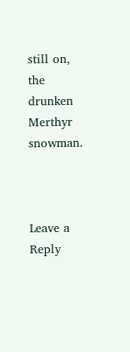still on,
the drunken Merthyr snowman.



Leave a Reply